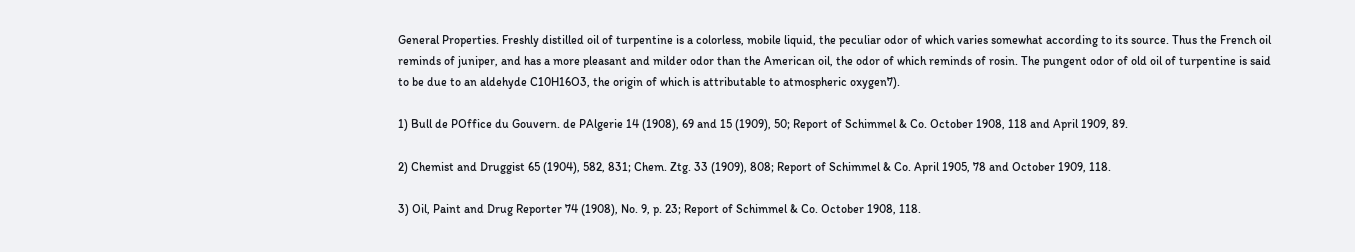General Properties. Freshly distilled oil of turpentine is a colorless, mobile liquid, the peculiar odor of which varies somewhat according to its source. Thus the French oil reminds of juniper, and has a more pleasant and milder odor than the American oil, the odor of which reminds of rosin. The pungent odor of old oil of turpentine is said to be due to an aldehyde C10H16O3, the origin of which is attributable to atmospheric oxygen7).

1) Bull de POffice du Gouvern. de PAlgerie 14 (1908), 69 and 15 (1909), 50; Report of Schimmel & Co. October 1908, 118 and April 1909, 89.

2) Chemist and Druggist 65 (1904), 582, 831; Chem. Ztg. 33 (1909), 808; Report of Schimmel & Co. April 1905, 78 and October 1909, 118.

3) Oil, Paint and Drug Reporter 74 (1908), No. 9, p. 23; Report of Schimmel & Co. October 1908, 118.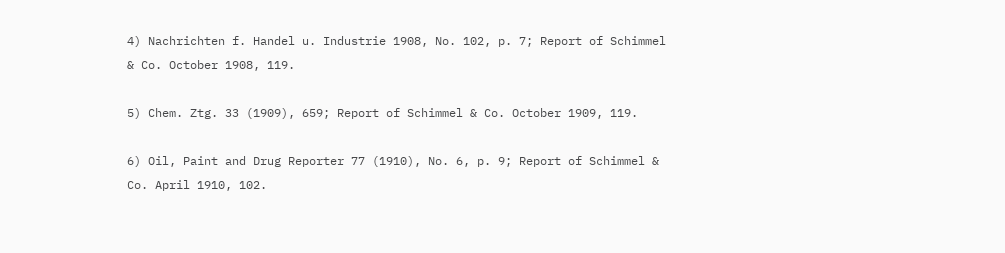4) Nachrichten f. Handel u. Industrie 1908, No. 102, p. 7; Report of Schimmel & Co. October 1908, 119.

5) Chem. Ztg. 33 (1909), 659; Report of Schimmel & Co. October 1909, 119.

6) Oil, Paint and Drug Reporter 77 (1910), No. 6, p. 9; Report of Schimmel & Co. April 1910, 102.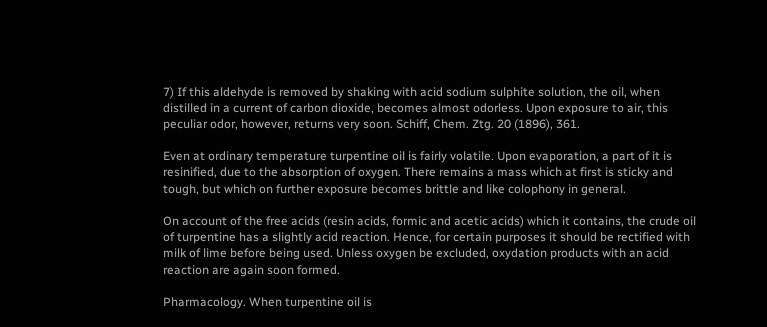7) If this aldehyde is removed by shaking with acid sodium sulphite solution, the oil, when distilled in a current of carbon dioxide, becomes almost odorless. Upon exposure to air, this peculiar odor, however, returns very soon. Schiff, Chem. Ztg. 20 (1896), 361.

Even at ordinary temperature turpentine oil is fairly volatile. Upon evaporation, a part of it is resinified, due to the absorption of oxygen. There remains a mass which at first is sticky and tough, but which on further exposure becomes brittle and like colophony in general.

On account of the free acids (resin acids, formic and acetic acids) which it contains, the crude oil of turpentine has a slightly acid reaction. Hence, for certain purposes it should be rectified with milk of lime before being used. Unless oxygen be excluded, oxydation products with an acid reaction are again soon formed.

Pharmacology. When turpentine oil is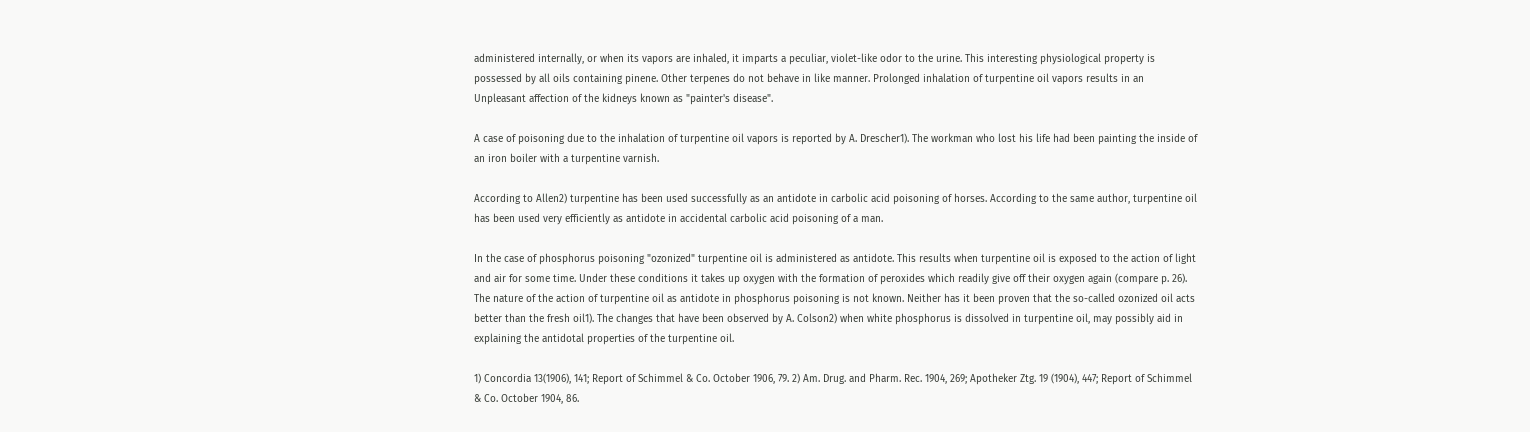administered internally, or when its vapors are inhaled, it imparts a peculiar, violet-like odor to the urine. This interesting physiological property is possessed by all oils containing pinene. Other terpenes do not behave in like manner. Prolonged inhalation of turpentine oil vapors results in an Unpleasant affection of the kidneys known as "painter's disease".

A case of poisoning due to the inhalation of turpentine oil vapors is reported by A. Drescher1). The workman who lost his life had been painting the inside of an iron boiler with a turpentine varnish.

According to Allen2) turpentine has been used successfully as an antidote in carbolic acid poisoning of horses. According to the same author, turpentine oil has been used very efficiently as antidote in accidental carbolic acid poisoning of a man.

In the case of phosphorus poisoning "ozonized" turpentine oil is administered as antidote. This results when turpentine oil is exposed to the action of light and air for some time. Under these conditions it takes up oxygen with the formation of peroxides which readily give off their oxygen again (compare p. 26). The nature of the action of turpentine oil as antidote in phosphorus poisoning is not known. Neither has it been proven that the so-called ozonized oil acts better than the fresh oil1). The changes that have been observed by A. Colson2) when white phosphorus is dissolved in turpentine oil, may possibly aid in explaining the antidotal properties of the turpentine oil.

1) Concordia 13(1906), 141; Report of Schimmel & Co. October 1906, 79. 2) Am. Drug. and Pharm. Rec. 1904, 269; Apotheker Ztg. 19 (1904), 447; Report of Schimmel & Co. October 1904, 86.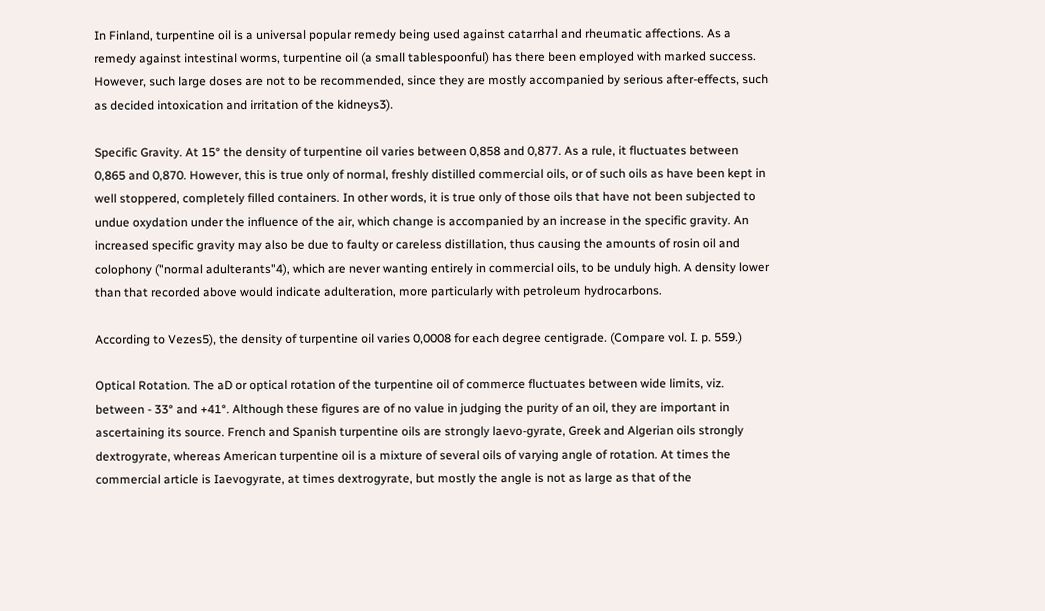In Finland, turpentine oil is a universal popular remedy being used against catarrhal and rheumatic affections. As a remedy against intestinal worms, turpentine oil (a small tablespoonful) has there been employed with marked success. However, such large doses are not to be recommended, since they are mostly accompanied by serious after-effects, such as decided intoxication and irritation of the kidneys3).

Specific Gravity. At 15° the density of turpentine oil varies between 0,858 and 0,877. As a rule, it fluctuates between 0,865 and 0,870. However, this is true only of normal, freshly distilled commercial oils, or of such oils as have been kept in well stoppered, completely filled containers. In other words, it is true only of those oils that have not been subjected to undue oxydation under the influence of the air, which change is accompanied by an increase in the specific gravity. An increased specific gravity may also be due to faulty or careless distillation, thus causing the amounts of rosin oil and colophony ("normal adulterants"4), which are never wanting entirely in commercial oils, to be unduly high. A density lower than that recorded above would indicate adulteration, more particularly with petroleum hydrocarbons.

According to Vezes5), the density of turpentine oil varies 0,0008 for each degree centigrade. (Compare vol. I. p. 559.)

Optical Rotation. The aD or optical rotation of the turpentine oil of commerce fluctuates between wide limits, viz. between - 33° and +41°. Although these figures are of no value in judging the purity of an oil, they are important in ascertaining its source. French and Spanish turpentine oils are strongly laevo-gyrate, Greek and Algerian oils strongly dextrogyrate, whereas American turpentine oil is a mixture of several oils of varying angle of rotation. At times the commercial article is Iaevogyrate, at times dextrogyrate, but mostly the angle is not as large as that of the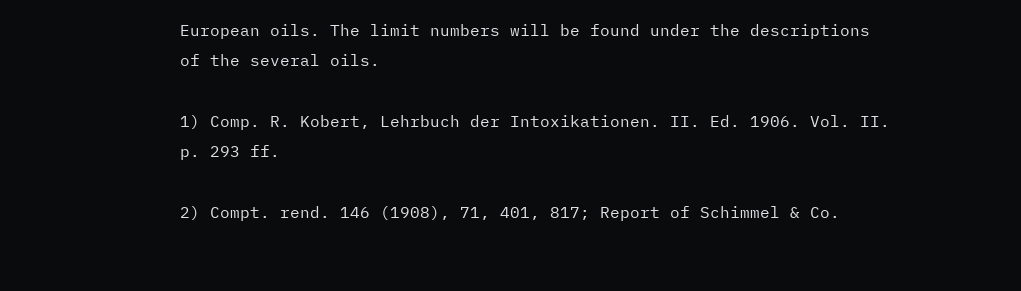European oils. The limit numbers will be found under the descriptions of the several oils.

1) Comp. R. Kobert, Lehrbuch der Intoxikationen. II. Ed. 1906. Vol. II. p. 293 ff.

2) Compt. rend. 146 (1908), 71, 401, 817; Report of Schimmel & Co.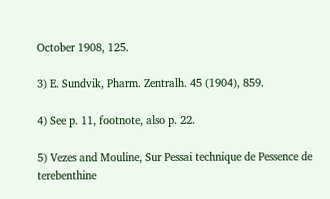October 1908, 125.

3) E. Sundvik, Pharm. Zentralh. 45 (1904), 859.

4) See p. 11, footnote, also p. 22.

5) Vezes and Mouline, Sur Pessai technique de Pessence de terebenthine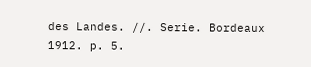des Landes. //. Serie. Bordeaux 1912. p. 5.